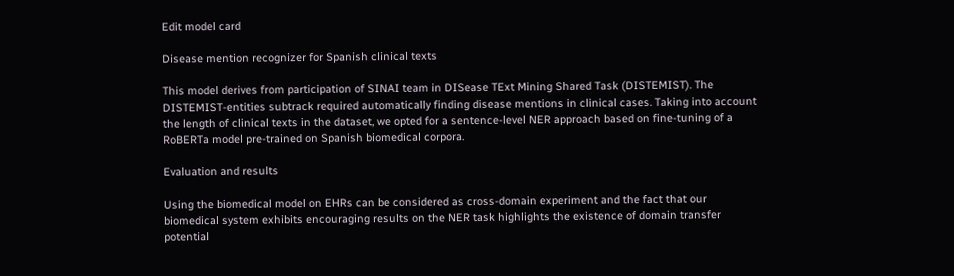Edit model card

Disease mention recognizer for Spanish clinical texts

This model derives from participation of SINAI team in DISease TExt Mining Shared Task (DISTEMIST). The DISTEMIST-entities subtrack required automatically finding disease mentions in clinical cases. Taking into account the length of clinical texts in the dataset, we opted for a sentence-level NER approach based on fine-tuning of a RoBERTa model pre-trained on Spanish biomedical corpora.

Evaluation and results

Using the biomedical model on EHRs can be considered as cross-domain experiment and the fact that our biomedical system exhibits encouraging results on the NER task highlights the existence of domain transfer potential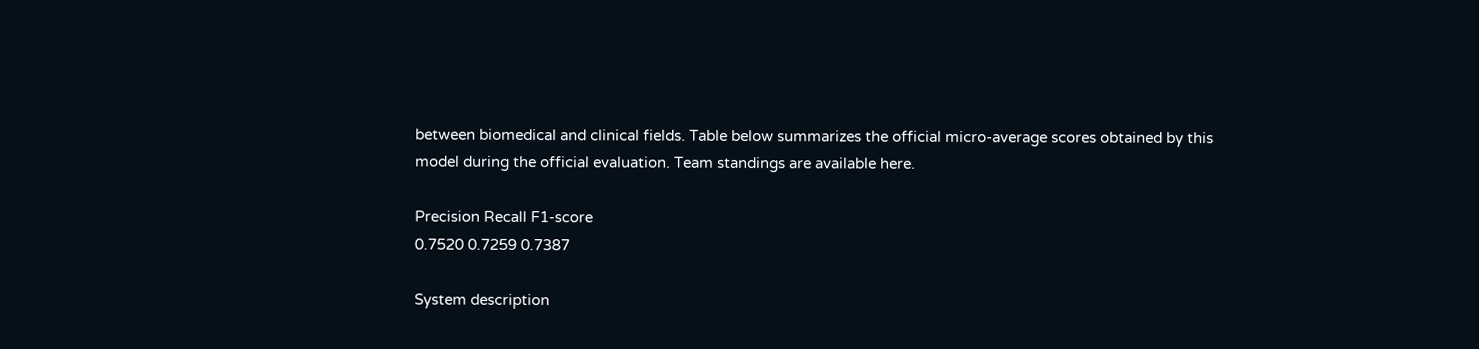between biomedical and clinical fields. Table below summarizes the official micro-average scores obtained by this model during the official evaluation. Team standings are available here.

Precision Recall F1-score
0.7520 0.7259 0.7387

System description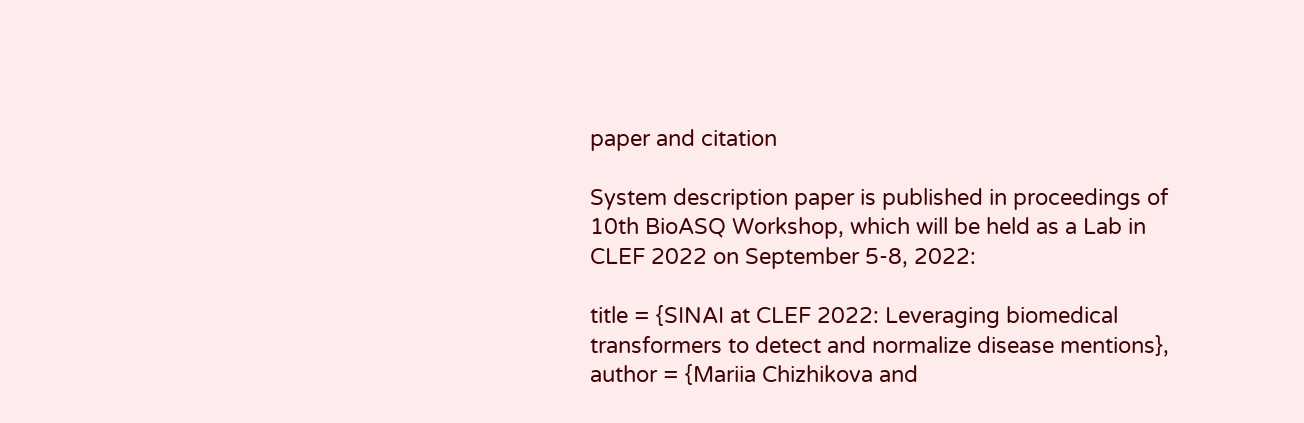paper and citation

System description paper is published in proceedings of 10th BioASQ Workshop, which will be held as a Lab in CLEF 2022 on September 5-8, 2022:

title = {SINAI at CLEF 2022: Leveraging biomedical transformers to detect and normalize disease mentions},
author = {Mariia Chizhikova and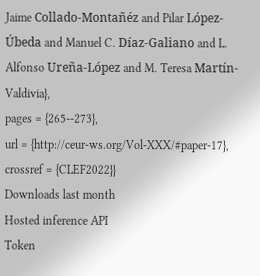Jaime Collado-Montañéz and Pilar López-Úbeda and Manuel C. Díaz-Galiano and L. Alfonso Ureña-López and M. Teresa Martín-Valdivia},
pages = {265--273},
url = {http://ceur-ws.org/Vol-XXX/#paper-17},
crossref = {CLEF2022}}
Downloads last month
Hosted inference API
Token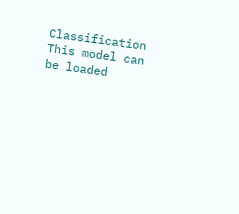Classification
This model can be loaded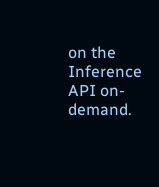on the Inference API on-demand.